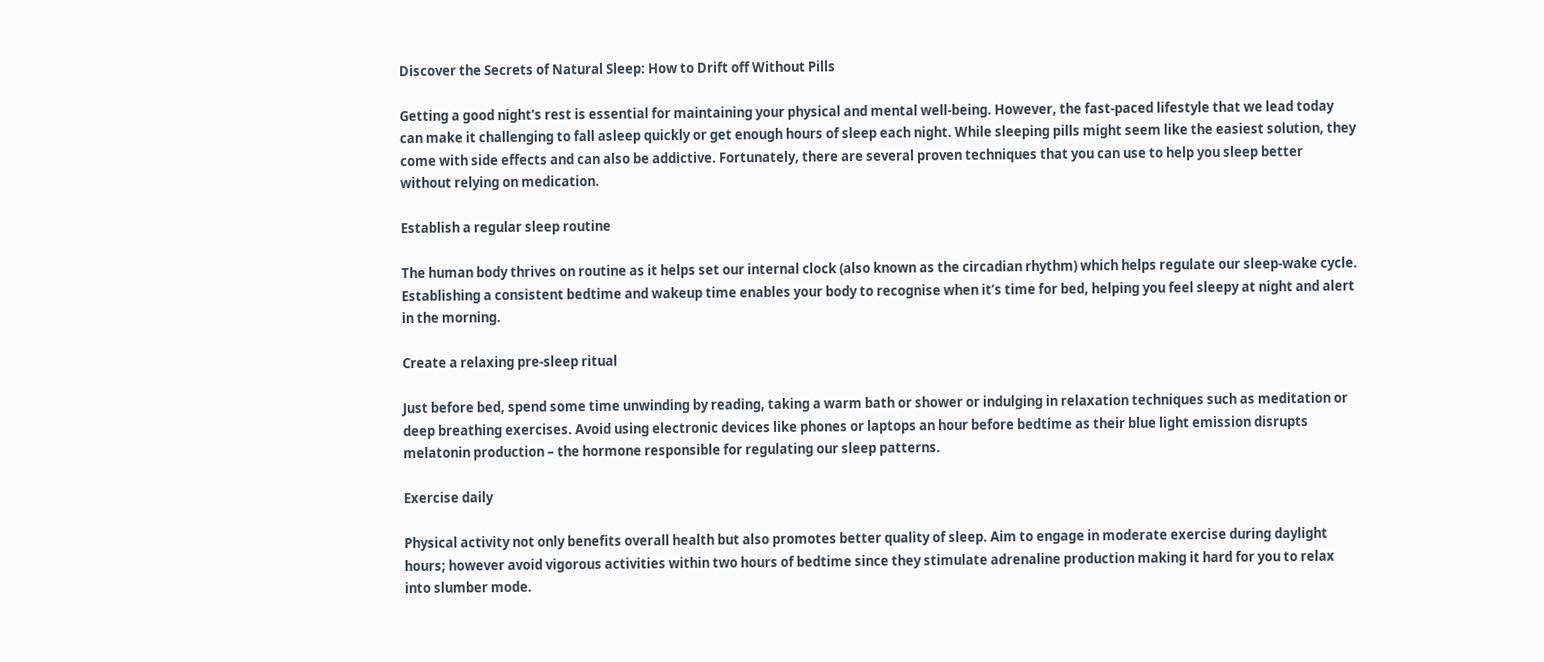Discover the Secrets of Natural Sleep: How to Drift off Without Pills

Getting a good night’s rest is essential for maintaining your physical and mental well-being. However, the fast-paced lifestyle that we lead today can make it challenging to fall asleep quickly or get enough hours of sleep each night. While sleeping pills might seem like the easiest solution, they come with side effects and can also be addictive. Fortunately, there are several proven techniques that you can use to help you sleep better without relying on medication.

Establish a regular sleep routine

The human body thrives on routine as it helps set our internal clock (also known as the circadian rhythm) which helps regulate our sleep-wake cycle. Establishing a consistent bedtime and wakeup time enables your body to recognise when it’s time for bed, helping you feel sleepy at night and alert in the morning.

Create a relaxing pre-sleep ritual

Just before bed, spend some time unwinding by reading, taking a warm bath or shower or indulging in relaxation techniques such as meditation or deep breathing exercises. Avoid using electronic devices like phones or laptops an hour before bedtime as their blue light emission disrupts melatonin production – the hormone responsible for regulating our sleep patterns.

Exercise daily

Physical activity not only benefits overall health but also promotes better quality of sleep. Aim to engage in moderate exercise during daylight hours; however avoid vigorous activities within two hours of bedtime since they stimulate adrenaline production making it hard for you to relax into slumber mode.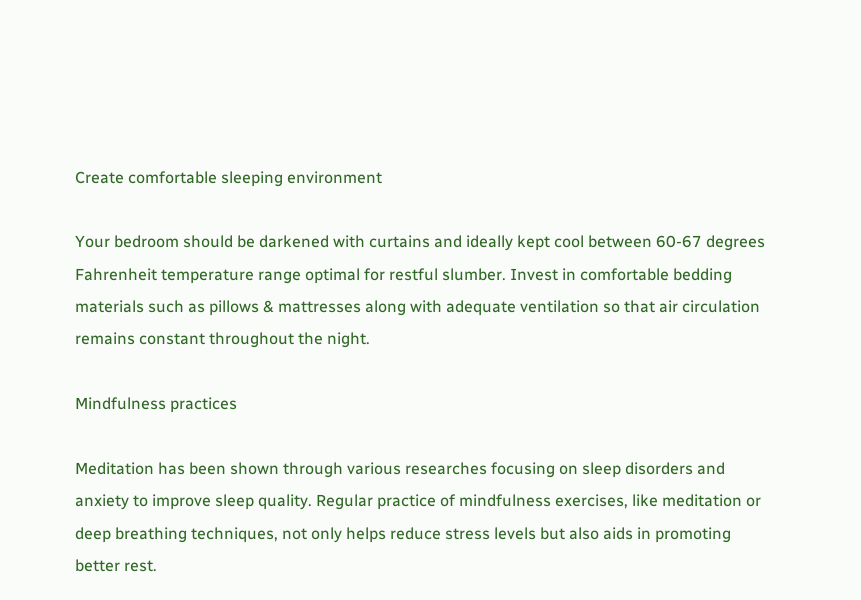Create comfortable sleeping environment

Your bedroom should be darkened with curtains and ideally kept cool between 60-67 degrees Fahrenheit temperature range optimal for restful slumber. Invest in comfortable bedding materials such as pillows & mattresses along with adequate ventilation so that air circulation remains constant throughout the night.

Mindfulness practices

Meditation has been shown through various researches focusing on sleep disorders and anxiety to improve sleep quality. Regular practice of mindfulness exercises, like meditation or deep breathing techniques, not only helps reduce stress levels but also aids in promoting better rest.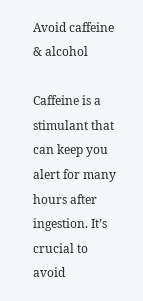Avoid caffeine & alcohol

Caffeine is a stimulant that can keep you alert for many hours after ingestion. It’s crucial to avoid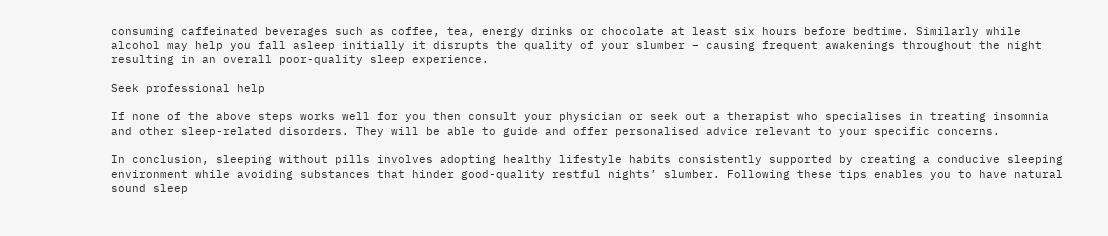consuming caffeinated beverages such as coffee, tea, energy drinks or chocolate at least six hours before bedtime. Similarly while alcohol may help you fall asleep initially it disrupts the quality of your slumber – causing frequent awakenings throughout the night resulting in an overall poor-quality sleep experience.

Seek professional help

If none of the above steps works well for you then consult your physician or seek out a therapist who specialises in treating insomnia and other sleep-related disorders. They will be able to guide and offer personalised advice relevant to your specific concerns.

In conclusion, sleeping without pills involves adopting healthy lifestyle habits consistently supported by creating a conducive sleeping environment while avoiding substances that hinder good-quality restful nights’ slumber. Following these tips enables you to have natural sound sleep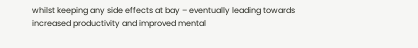whilst keeping any side effects at bay – eventually leading towards increased productivity and improved mental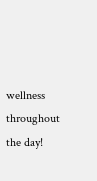wellness throughout the day!